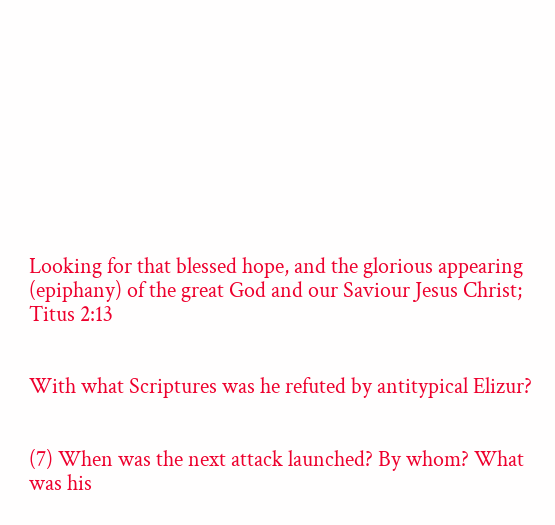Looking for that blessed hope, and the glorious appearing (epiphany) of the great God and our Saviour Jesus Christ;  Titus 2:13


With what Scriptures was he refuted by antitypical Elizur?


(7) When was the next attack launched? By whom? What was his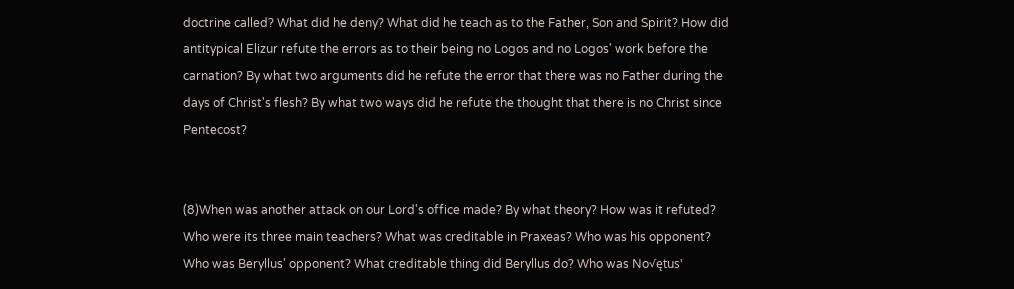doctrine called? What did he deny? What did he teach as to the Father, Son and Spirit? How did antitypical Elizur refute the errors as to their being no Logos and no Logos' work before the carnation? By what two arguments did he refute the error that there was no Father during the days of Christ's flesh? By what two ways did he refute the thought that there is no Christ since Pentecost?


(8)When was another attack on our Lord's office made? By what theory? How was it refuted? Who were its three main teachers? What was creditable in Praxeas? Who was his opponent? Who was Beryllus' opponent? What creditable thing did Beryllus do? Who was No√ętus'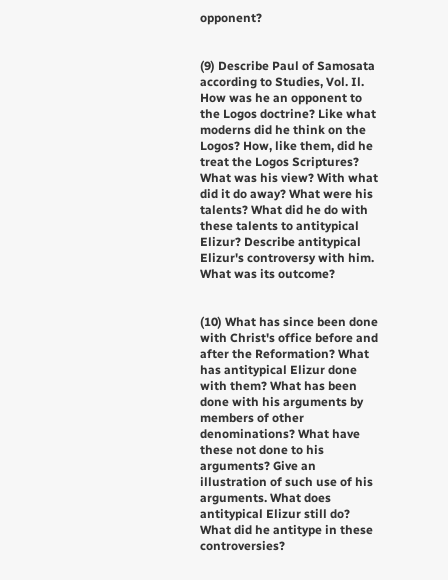opponent?


(9) Describe Paul of Samosata according to Studies, Vol. Il. How was he an opponent to the Logos doctrine? Like what moderns did he think on the Logos? How, like them, did he treat the Logos Scriptures? What was his view? With what did it do away? What were his talents? What did he do with these talents to antitypical Elizur? Describe antitypical Elizur's controversy with him. What was its outcome?


(10) What has since been done with Christ's office before and after the Reformation? What has antitypical Elizur done with them? What has been done with his arguments by members of other denominations? What have these not done to his arguments? Give an illustration of such use of his arguments. What does antitypical Elizur still do? What did he antitype in these controversies?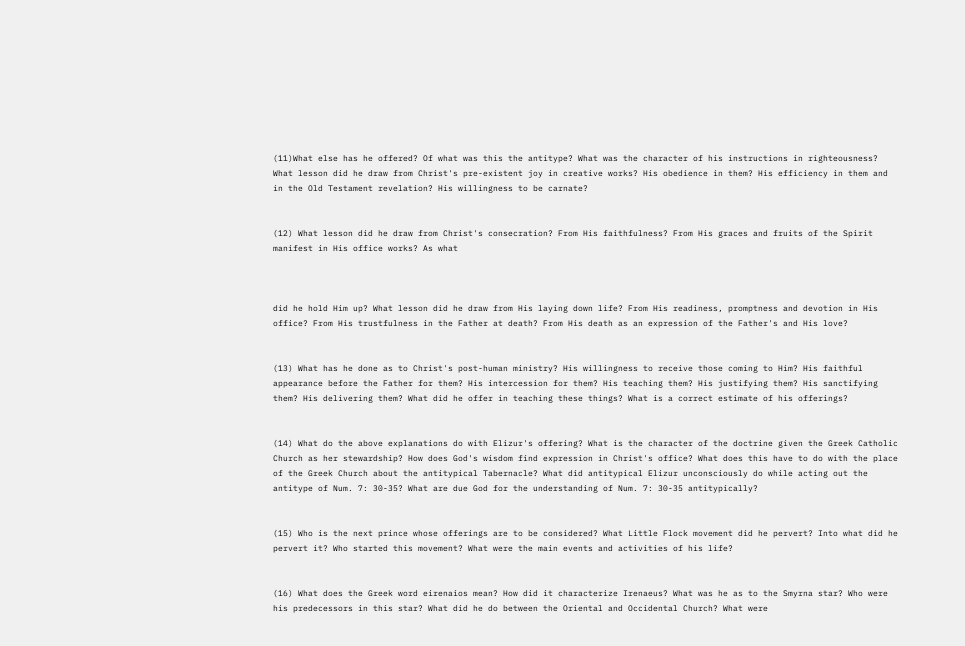(11)What else has he offered? Of what was this the antitype? What was the character of his instructions in righteousness? What lesson did he draw from Christ's pre-existent joy in creative works? His obedience in them? His efficiency in them and in the Old Testament revelation? His willingness to be carnate?


(12) What lesson did he draw from Christ's consecration? From His faithfulness? From His graces and fruits of the Spirit manifest in His office works? As what



did he hold Him up? What lesson did he draw from His laying down life? From His readiness, promptness and devotion in His office? From His trustfulness in the Father at death? From His death as an expression of the Father's and His love?


(13) What has he done as to Christ's post-human ministry? His willingness to receive those coming to Him? His faithful appearance before the Father for them? His intercession for them? His teaching them? His justifying them? His sanctifying them? His delivering them? What did he offer in teaching these things? What is a correct estimate of his offerings?


(14) What do the above explanations do with Elizur's offering? What is the character of the doctrine given the Greek Catholic Church as her stewardship? How does God's wisdom find expression in Christ's office? What does this have to do with the place of the Greek Church about the antitypical Tabernacle? What did antitypical Elizur unconsciously do while acting out the antitype of Num. 7: 30-35? What are due God for the understanding of Num. 7: 30-35 antitypically?


(15) Who is the next prince whose offerings are to be considered? What Little Flock movement did he pervert? Into what did he pervert it? Who started this movement? What were the main events and activities of his life?


(16) What does the Greek word eirenaios mean? How did it characterize Irenaeus? What was he as to the Smyrna star? Who were his predecessors in this star? What did he do between the Oriental and Occidental Church? What were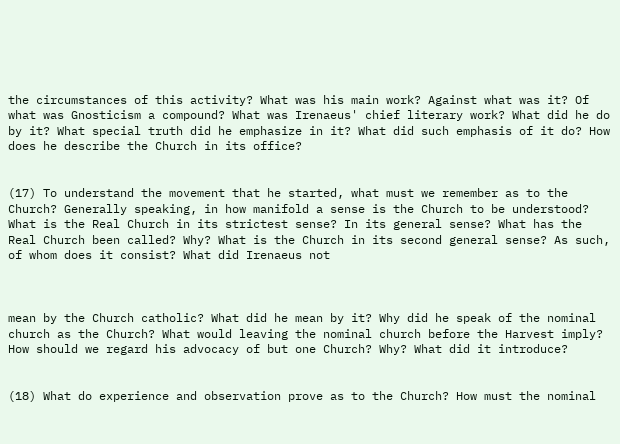the circumstances of this activity? What was his main work? Against what was it? Of what was Gnosticism a compound? What was Irenaeus' chief literary work? What did he do by it? What special truth did he emphasize in it? What did such emphasis of it do? How does he describe the Church in its office?


(17) To understand the movement that he started, what must we remember as to the Church? Generally speaking, in how manifold a sense is the Church to be understood? What is the Real Church in its strictest sense? In its general sense? What has the Real Church been called? Why? What is the Church in its second general sense? As such, of whom does it consist? What did Irenaeus not



mean by the Church catholic? What did he mean by it? Why did he speak of the nominal church as the Church? What would leaving the nominal church before the Harvest imply? How should we regard his advocacy of but one Church? Why? What did it introduce?


(18) What do experience and observation prove as to the Church? How must the nominal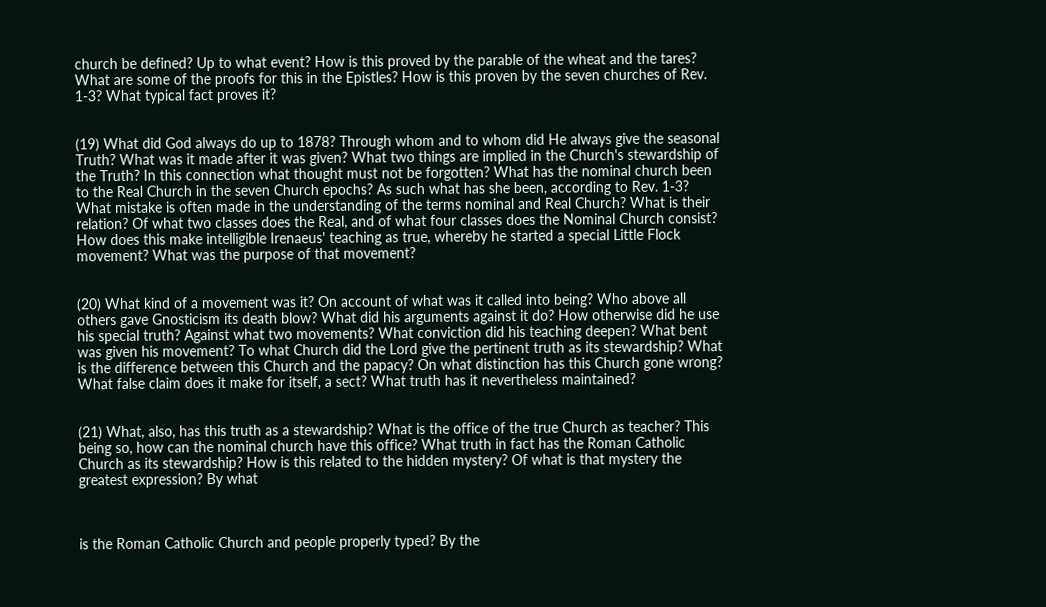church be defined? Up to what event? How is this proved by the parable of the wheat and the tares? What are some of the proofs for this in the Epistles? How is this proven by the seven churches of Rev. 1-3? What typical fact proves it?


(19) What did God always do up to 1878? Through whom and to whom did He always give the seasonal Truth? What was it made after it was given? What two things are implied in the Church's stewardship of the Truth? In this connection what thought must not be forgotten? What has the nominal church been to the Real Church in the seven Church epochs? As such what has she been, according to Rev. 1-3? What mistake is often made in the understanding of the terms nominal and Real Church? What is their relation? Of what two classes does the Real, and of what four classes does the Nominal Church consist? How does this make intelligible Irenaeus' teaching as true, whereby he started a special Little Flock movement? What was the purpose of that movement?


(20) What kind of a movement was it? On account of what was it called into being? Who above all others gave Gnosticism its death blow? What did his arguments against it do? How otherwise did he use his special truth? Against what two movements? What conviction did his teaching deepen? What bent was given his movement? To what Church did the Lord give the pertinent truth as its stewardship? What is the difference between this Church and the papacy? On what distinction has this Church gone wrong? What false claim does it make for itself, a sect? What truth has it nevertheless maintained?


(21) What, also, has this truth as a stewardship? What is the office of the true Church as teacher? This being so, how can the nominal church have this office? What truth in fact has the Roman Catholic Church as its stewardship? How is this related to the hidden mystery? Of what is that mystery the greatest expression? By what



is the Roman Catholic Church and people properly typed? By the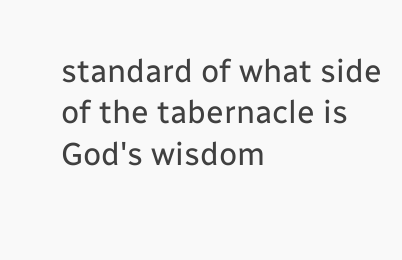standard of what side of the tabernacle is God's wisdom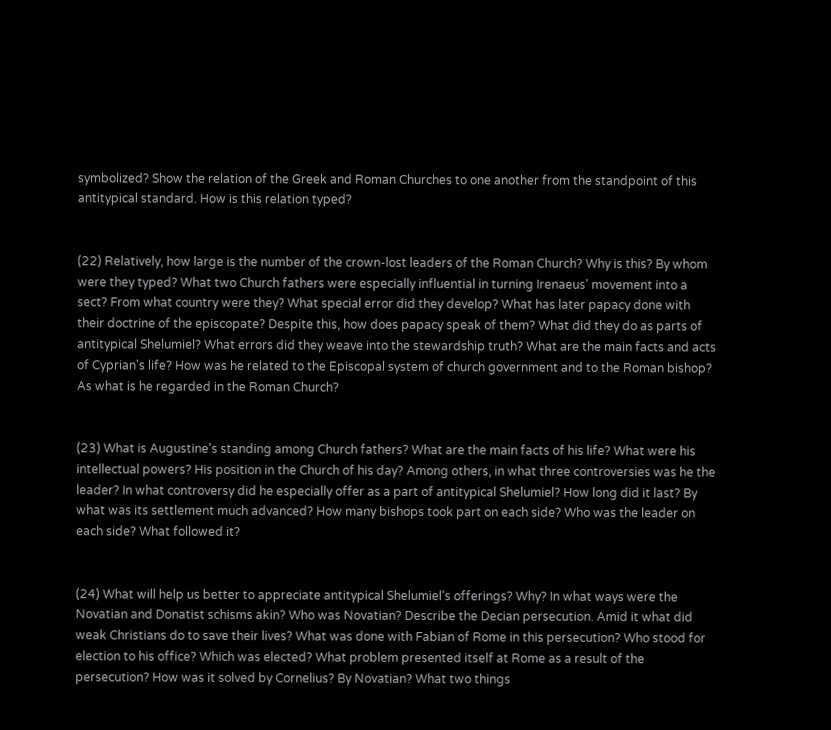symbolized? Show the relation of the Greek and Roman Churches to one another from the standpoint of this antitypical standard. How is this relation typed?


(22) Relatively, how large is the number of the crown-lost leaders of the Roman Church? Why is this? By whom were they typed? What two Church fathers were especially influential in turning Irenaeus' movement into a sect? From what country were they? What special error did they develop? What has later papacy done with their doctrine of the episcopate? Despite this, how does papacy speak of them? What did they do as parts of antitypical Shelumiel? What errors did they weave into the stewardship truth? What are the main facts and acts of Cyprian's life? How was he related to the Episcopal system of church government and to the Roman bishop? As what is he regarded in the Roman Church?


(23) What is Augustine's standing among Church fathers? What are the main facts of his life? What were his intellectual powers? His position in the Church of his day? Among others, in what three controversies was he the leader? In what controversy did he especially offer as a part of antitypical Shelumiel? How long did it last? By what was its settlement much advanced? How many bishops took part on each side? Who was the leader on each side? What followed it?


(24) What will help us better to appreciate antitypical Shelumiel's offerings? Why? In what ways were the Novatian and Donatist schisms akin? Who was Novatian? Describe the Decian persecution. Amid it what did weak Christians do to save their lives? What was done with Fabian of Rome in this persecution? Who stood for election to his office? Which was elected? What problem presented itself at Rome as a result of the persecution? How was it solved by Cornelius? By Novatian? What two things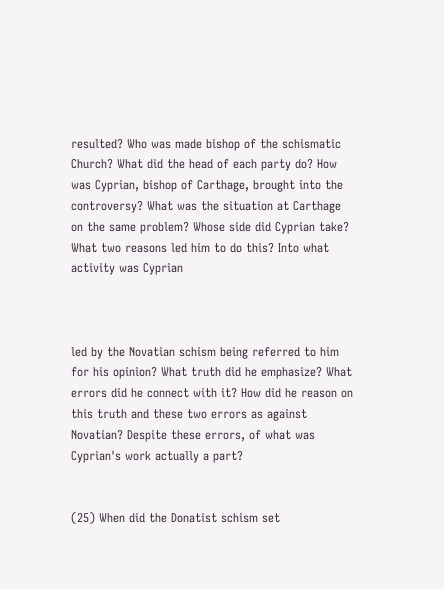resulted? Who was made bishop of the schismatic Church? What did the head of each party do? How was Cyprian, bishop of Carthage, brought into the controversy? What was the situation at Carthage on the same problem? Whose side did Cyprian take? What two reasons led him to do this? Into what activity was Cyprian



led by the Novatian schism being referred to him for his opinion? What truth did he emphasize? What errors did he connect with it? How did he reason on this truth and these two errors as against Novatian? Despite these errors, of what was Cyprian's work actually a part?


(25) When did the Donatist schism set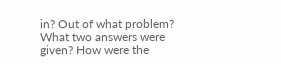in? Out of what problem? What two answers were given? How were the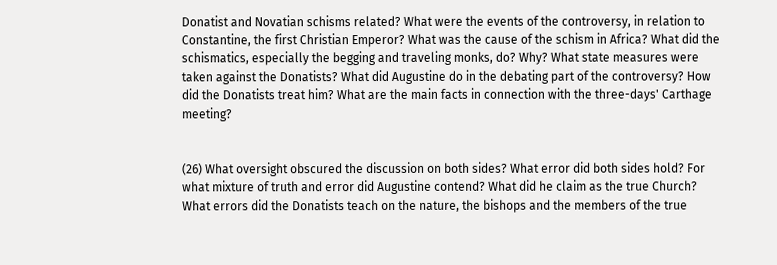Donatist and Novatian schisms related? What were the events of the controversy, in relation to Constantine, the first Christian Emperor? What was the cause of the schism in Africa? What did the schismatics, especially the begging and traveling monks, do? Why? What state measures were taken against the Donatists? What did Augustine do in the debating part of the controversy? How did the Donatists treat him? What are the main facts in connection with the three-days' Carthage meeting?


(26) What oversight obscured the discussion on both sides? What error did both sides hold? For what mixture of truth and error did Augustine contend? What did he claim as the true Church? What errors did the Donatists teach on the nature, the bishops and the members of the true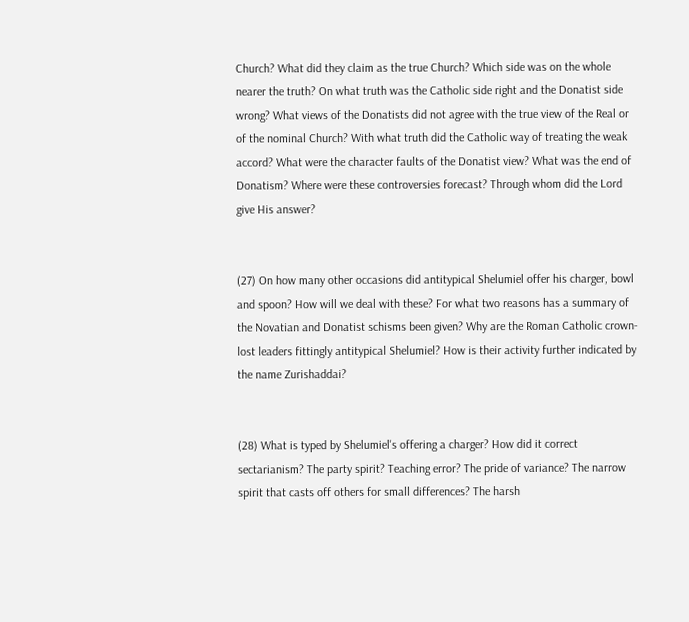Church? What did they claim as the true Church? Which side was on the whole nearer the truth? On what truth was the Catholic side right and the Donatist side wrong? What views of the Donatists did not agree with the true view of the Real or of the nominal Church? With what truth did the Catholic way of treating the weak accord? What were the character faults of the Donatist view? What was the end of Donatism? Where were these controversies forecast? Through whom did the Lord give His answer?


(27) On how many other occasions did antitypical Shelumiel offer his charger, bowl and spoon? How will we deal with these? For what two reasons has a summary of the Novatian and Donatist schisms been given? Why are the Roman Catholic crown-lost leaders fittingly antitypical Shelumiel? How is their activity further indicated by the name Zurishaddai?


(28) What is typed by Shelumiel's offering a charger? How did it correct sectarianism? The party spirit? Teaching error? The pride of variance? The narrow spirit that casts off others for small differences? The harsh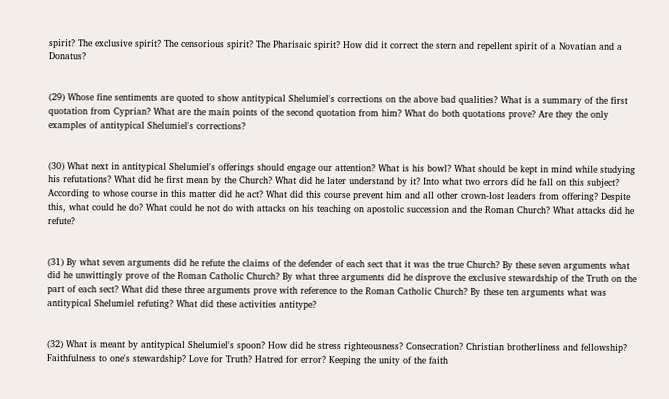spirit? The exclusive spirit? The censorious spirit? The Pharisaic spirit? How did it correct the stern and repellent spirit of a Novatian and a Donatus?


(29) Whose fine sentiments are quoted to show antitypical Shelumiel's corrections on the above bad qualities? What is a summary of the first quotation from Cyprian? What are the main points of the second quotation from him? What do both quotations prove? Are they the only examples of antitypical Shelumiel's corrections?


(30) What next in antitypical Shelumiel's offerings should engage our attention? What is his bowl? What should be kept in mind while studying his refutations? What did he first mean by the Church? What did he later understand by it? Into what two errors did he fall on this subject? According to whose course in this matter did he act? What did this course prevent him and all other crown-lost leaders from offering? Despite this, what could he do? What could he not do with attacks on his teaching on apostolic succession and the Roman Church? What attacks did he refute?


(31) By what seven arguments did he refute the claims of the defender of each sect that it was the true Church? By these seven arguments what did he unwittingly prove of the Roman Catholic Church? By what three arguments did he disprove the exclusive stewardship of the Truth on the part of each sect? What did these three arguments prove with reference to the Roman Catholic Church? By these ten arguments what was antitypical Shelumiel refuting? What did these activities antitype?


(32) What is meant by antitypical Shelumiel's spoon? How did he stress righteousness? Consecration? Christian brotherliness and fellowship? Faithfulness to one's stewardship? Love for Truth? Hatred for error? Keeping the unity of the faith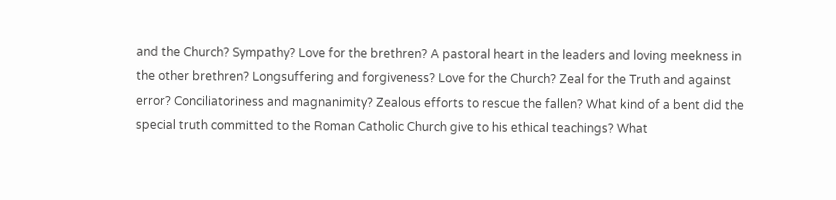and the Church? Sympathy? Love for the brethren? A pastoral heart in the leaders and loving meekness in the other brethren? Longsuffering and forgiveness? Love for the Church? Zeal for the Truth and against error? Conciliatoriness and magnanimity? Zealous efforts to rescue the fallen? What kind of a bent did the special truth committed to the Roman Catholic Church give to his ethical teachings? What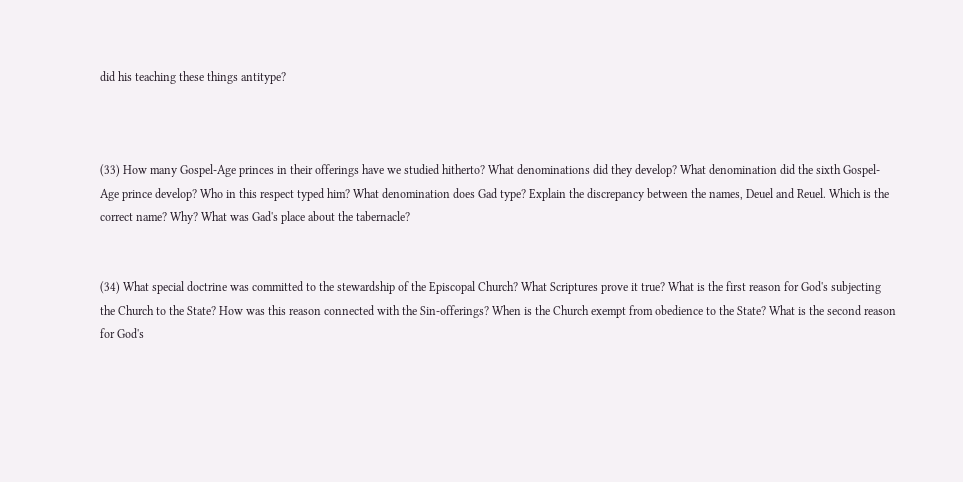did his teaching these things antitype?



(33) How many Gospel-Age princes in their offerings have we studied hitherto? What denominations did they develop? What denomination did the sixth Gospel-Age prince develop? Who in this respect typed him? What denomination does Gad type? Explain the discrepancy between the names, Deuel and Reuel. Which is the correct name? Why? What was Gad's place about the tabernacle?


(34) What special doctrine was committed to the stewardship of the Episcopal Church? What Scriptures prove it true? What is the first reason for God's subjecting the Church to the State? How was this reason connected with the Sin-offerings? When is the Church exempt from obedience to the State? What is the second reason for God's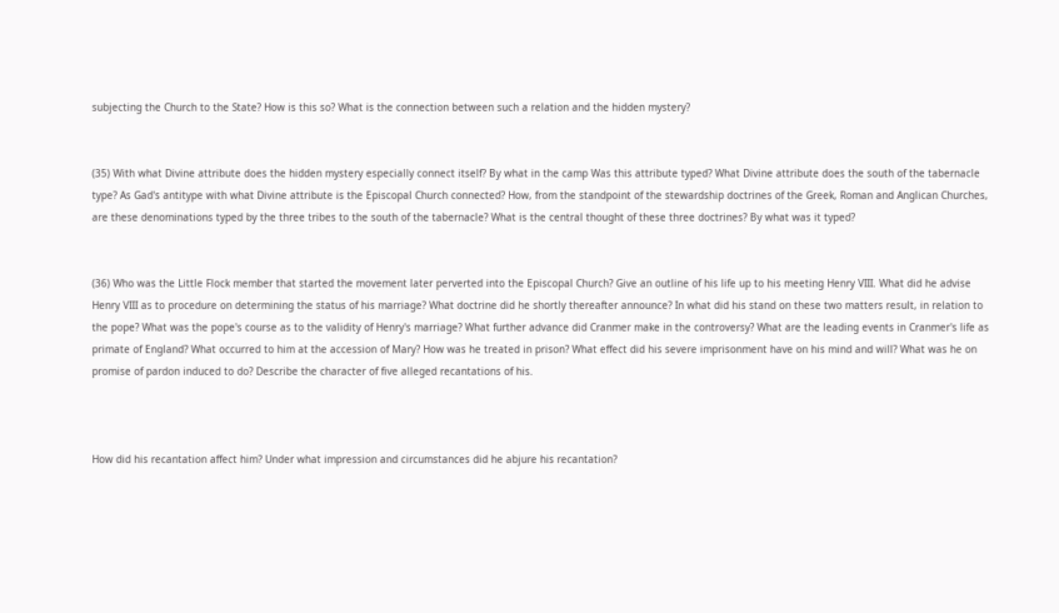subjecting the Church to the State? How is this so? What is the connection between such a relation and the hidden mystery?


(35) With what Divine attribute does the hidden mystery especially connect itself? By what in the camp Was this attribute typed? What Divine attribute does the south of the tabernacle type? As Gad's antitype with what Divine attribute is the Episcopal Church connected? How, from the standpoint of the stewardship doctrines of the Greek, Roman and Anglican Churches, are these denominations typed by the three tribes to the south of the tabernacle? What is the central thought of these three doctrines? By what was it typed?


(36) Who was the Little Flock member that started the movement later perverted into the Episcopal Church? Give an outline of his life up to his meeting Henry VIII. What did he advise Henry VIII as to procedure on determining the status of his marriage? What doctrine did he shortly thereafter announce? In what did his stand on these two matters result, in relation to the pope? What was the pope's course as to the validity of Henry's marriage? What further advance did Cranmer make in the controversy? What are the leading events in Cranmer's life as primate of England? What occurred to him at the accession of Mary? How was he treated in prison? What effect did his severe imprisonment have on his mind and will? What was he on promise of pardon induced to do? Describe the character of five alleged recantations of his.



How did his recantation affect him? Under what impression and circumstances did he abjure his recantation?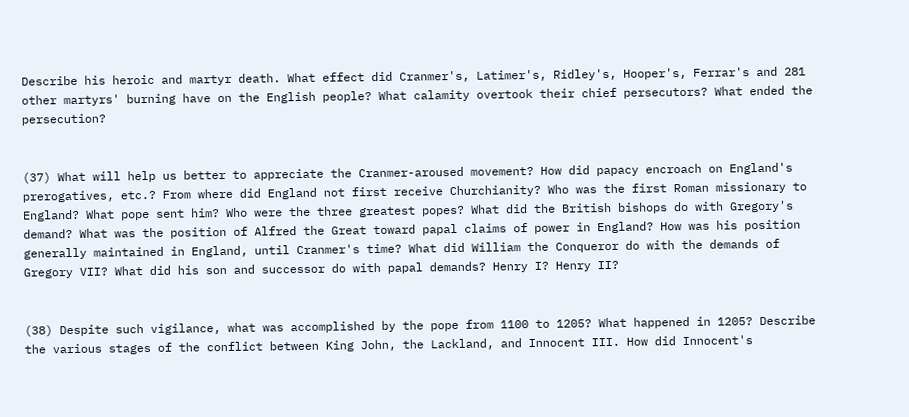Describe his heroic and martyr death. What effect did Cranmer's, Latimer's, Ridley's, Hooper's, Ferrar's and 281 other martyrs' burning have on the English people? What calamity overtook their chief persecutors? What ended the persecution?


(37) What will help us better to appreciate the Cranmer-aroused movement? How did papacy encroach on England's prerogatives, etc.? From where did England not first receive Churchianity? Who was the first Roman missionary to England? What pope sent him? Who were the three greatest popes? What did the British bishops do with Gregory's demand? What was the position of Alfred the Great toward papal claims of power in England? How was his position generally maintained in England, until Cranmer's time? What did William the Conqueror do with the demands of Gregory VII? What did his son and successor do with papal demands? Henry I? Henry II?


(38) Despite such vigilance, what was accomplished by the pope from 1100 to 1205? What happened in 1205? Describe the various stages of the conflict between King John, the Lackland, and Innocent III. How did Innocent's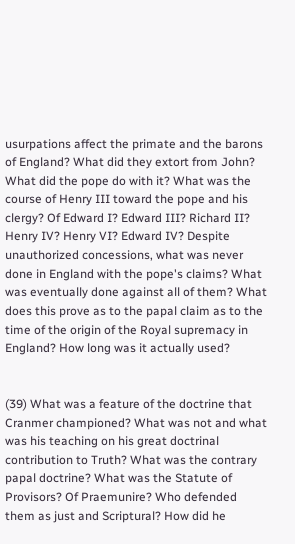usurpations affect the primate and the barons of England? What did they extort from John? What did the pope do with it? What was the course of Henry III toward the pope and his clergy? Of Edward I? Edward III? Richard II? Henry IV? Henry VI? Edward IV? Despite unauthorized concessions, what was never done in England with the pope's claims? What was eventually done against all of them? What does this prove as to the papal claim as to the time of the origin of the Royal supremacy in England? How long was it actually used?


(39) What was a feature of the doctrine that Cranmer championed? What was not and what was his teaching on his great doctrinal contribution to Truth? What was the contrary papal doctrine? What was the Statute of Provisors? Of Praemunire? Who defended them as just and Scriptural? How did he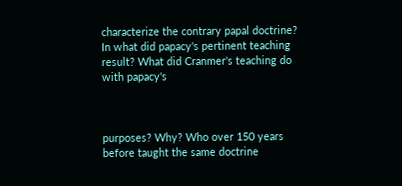characterize the contrary papal doctrine? In what did papacy's pertinent teaching result? What did Cranmer's teaching do with papacy's



purposes? Why? Who over 150 years before taught the same doctrine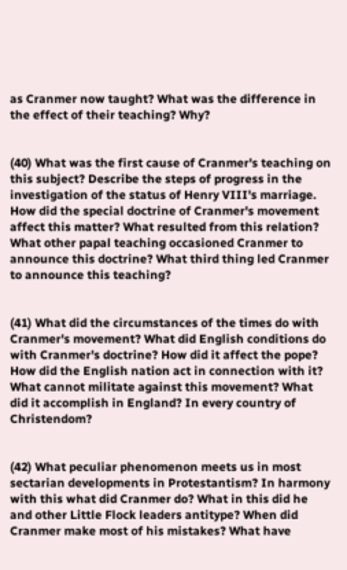as Cranmer now taught? What was the difference in the effect of their teaching? Why?


(40) What was the first cause of Cranmer's teaching on this subject? Describe the steps of progress in the investigation of the status of Henry VIII's marriage. How did the special doctrine of Cranmer's movement affect this matter? What resulted from this relation? What other papal teaching occasioned Cranmer to announce this doctrine? What third thing led Cranmer to announce this teaching?


(41) What did the circumstances of the times do with Cranmer's movement? What did English conditions do with Cranmer's doctrine? How did it affect the pope? How did the English nation act in connection with it? What cannot militate against this movement? What did it accomplish in England? In every country of Christendom?


(42) What peculiar phenomenon meets us in most sectarian developments in Protestantism? In harmony with this what did Cranmer do? What in this did he and other Little Flock leaders antitype? When did Cranmer make most of his mistakes? What have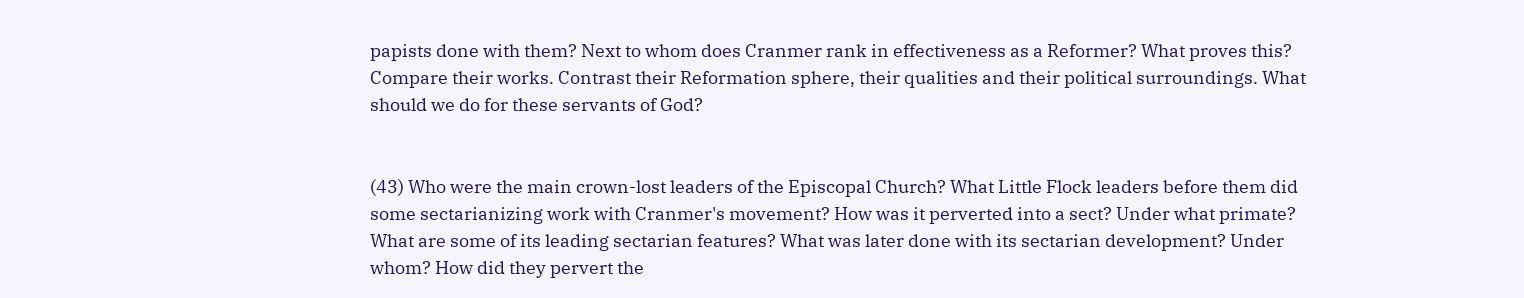papists done with them? Next to whom does Cranmer rank in effectiveness as a Reformer? What proves this? Compare their works. Contrast their Reformation sphere, their qualities and their political surroundings. What should we do for these servants of God?


(43) Who were the main crown-lost leaders of the Episcopal Church? What Little Flock leaders before them did some sectarianizing work with Cranmer's movement? How was it perverted into a sect? Under what primate? What are some of its leading sectarian features? What was later done with its sectarian development? Under whom? How did they pervert the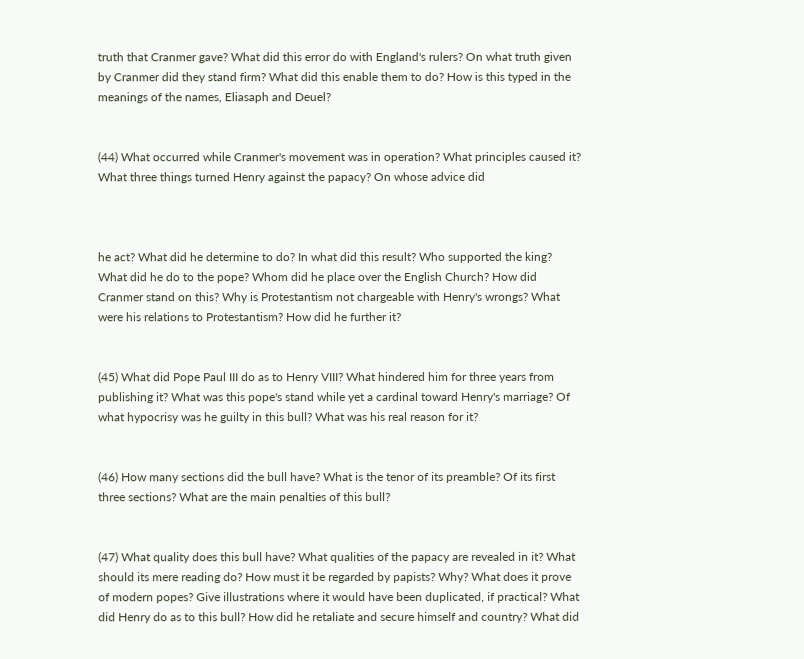truth that Cranmer gave? What did this error do with England's rulers? On what truth given by Cranmer did they stand firm? What did this enable them to do? How is this typed in the meanings of the names, Eliasaph and Deuel?


(44) What occurred while Cranmer's movement was in operation? What principles caused it? What three things turned Henry against the papacy? On whose advice did



he act? What did he determine to do? In what did this result? Who supported the king? What did he do to the pope? Whom did he place over the English Church? How did Cranmer stand on this? Why is Protestantism not chargeable with Henry's wrongs? What were his relations to Protestantism? How did he further it?


(45) What did Pope Paul III do as to Henry VIII? What hindered him for three years from publishing it? What was this pope's stand while yet a cardinal toward Henry's marriage? Of what hypocrisy was he guilty in this bull? What was his real reason for it?


(46) How many sections did the bull have? What is the tenor of its preamble? Of its first three sections? What are the main penalties of this bull?


(47) What quality does this bull have? What qualities of the papacy are revealed in it? What should its mere reading do? How must it be regarded by papists? Why? What does it prove of modern popes? Give illustrations where it would have been duplicated, if practical? What did Henry do as to this bull? How did he retaliate and secure himself and country? What did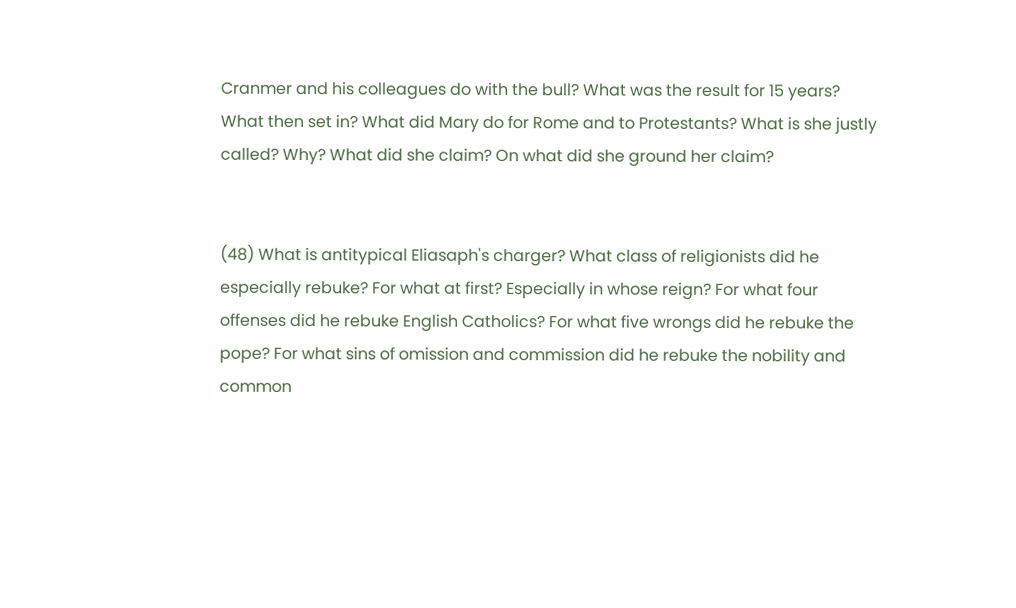Cranmer and his colleagues do with the bull? What was the result for 15 years? What then set in? What did Mary do for Rome and to Protestants? What is she justly called? Why? What did she claim? On what did she ground her claim?


(48) What is antitypical Eliasaph's charger? What class of religionists did he especially rebuke? For what at first? Especially in whose reign? For what four offenses did he rebuke English Catholics? For what five wrongs did he rebuke the pope? For what sins of omission and commission did he rebuke the nobility and common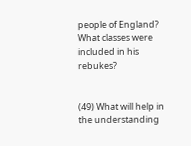people of England? What classes were included in his rebukes?


(49) What will help in the understanding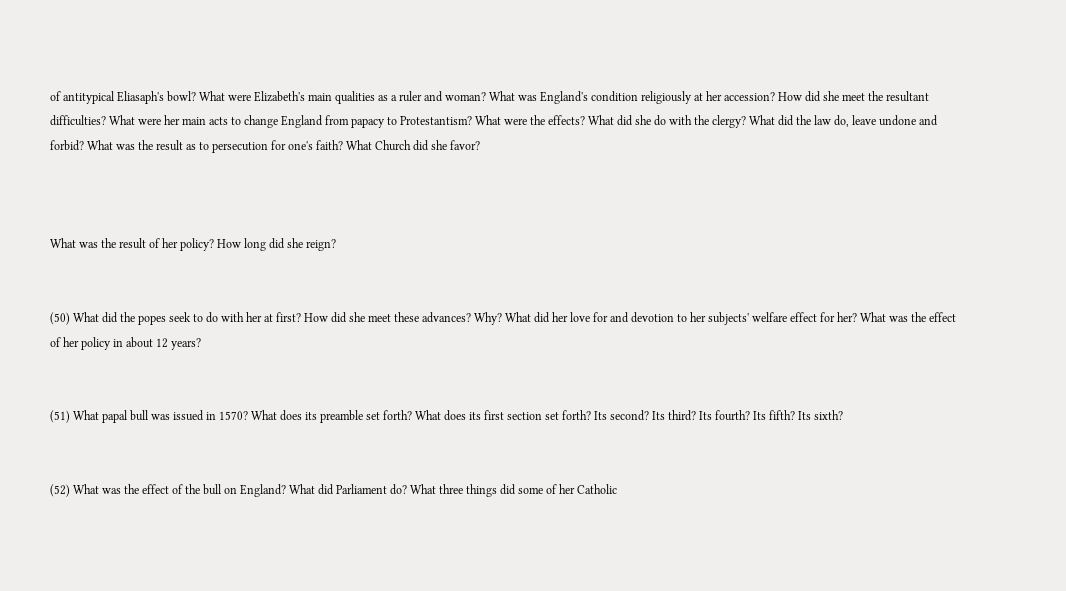of antitypical Eliasaph's bowl? What were Elizabeth's main qualities as a ruler and woman? What was England's condition religiously at her accession? How did she meet the resultant difficulties? What were her main acts to change England from papacy to Protestantism? What were the effects? What did she do with the clergy? What did the law do, leave undone and forbid? What was the result as to persecution for one's faith? What Church did she favor?



What was the result of her policy? How long did she reign?


(50) What did the popes seek to do with her at first? How did she meet these advances? Why? What did her love for and devotion to her subjects' welfare effect for her? What was the effect of her policy in about 12 years?


(51) What papal bull was issued in 1570? What does its preamble set forth? What does its first section set forth? Its second? Its third? Its fourth? Its fifth? Its sixth?


(52) What was the effect of the bull on England? What did Parliament do? What three things did some of her Catholic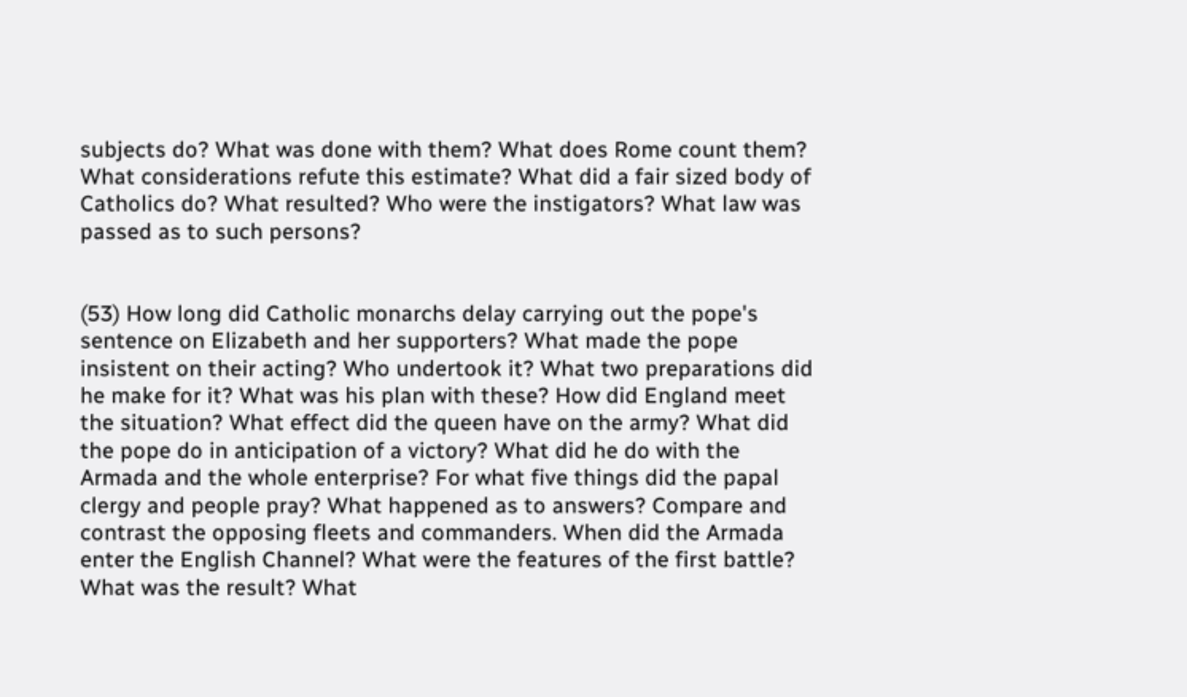subjects do? What was done with them? What does Rome count them? What considerations refute this estimate? What did a fair sized body of Catholics do? What resulted? Who were the instigators? What law was passed as to such persons?


(53) How long did Catholic monarchs delay carrying out the pope's sentence on Elizabeth and her supporters? What made the pope insistent on their acting? Who undertook it? What two preparations did he make for it? What was his plan with these? How did England meet the situation? What effect did the queen have on the army? What did the pope do in anticipation of a victory? What did he do with the Armada and the whole enterprise? For what five things did the papal clergy and people pray? What happened as to answers? Compare and contrast the opposing fleets and commanders. When did the Armada enter the English Channel? What were the features of the first battle? What was the result? What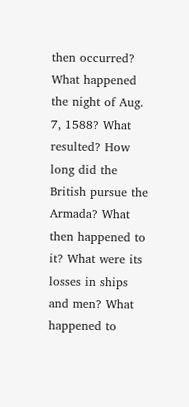then occurred? What happened the night of Aug. 7, 1588? What resulted? How long did the British pursue the Armada? What then happened to it? What were its losses in ships and men? What happened to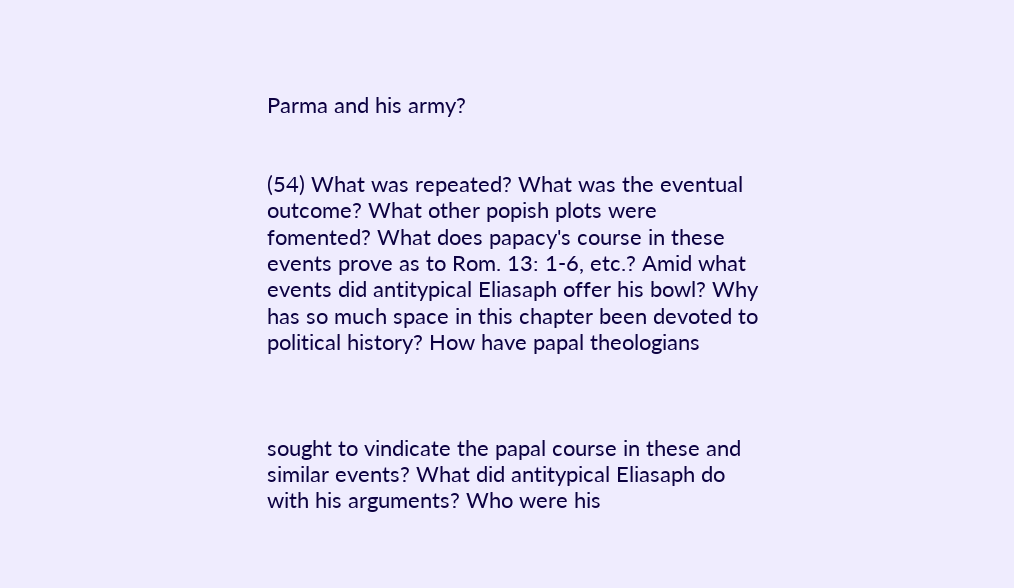Parma and his army?


(54) What was repeated? What was the eventual outcome? What other popish plots were fomented? What does papacy's course in these events prove as to Rom. 13: 1-6, etc.? Amid what events did antitypical Eliasaph offer his bowl? Why has so much space in this chapter been devoted to political history? How have papal theologians



sought to vindicate the papal course in these and similar events? What did antitypical Eliasaph do with his arguments? Who were his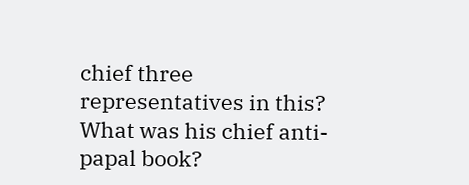chief three representatives in this? What was his chief anti-papal book?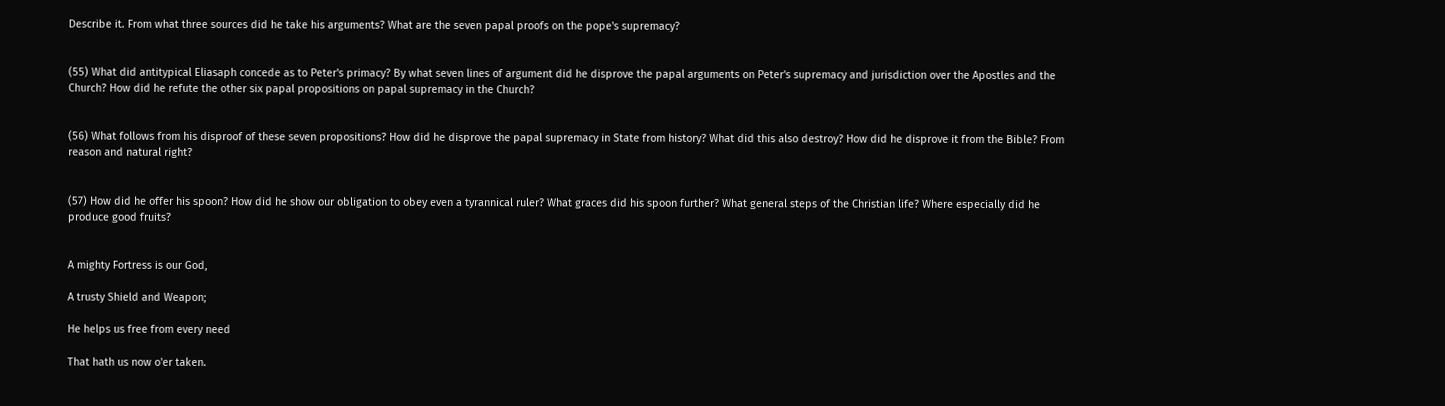Describe it. From what three sources did he take his arguments? What are the seven papal proofs on the pope's supremacy?


(55) What did antitypical Eliasaph concede as to Peter's primacy? By what seven lines of argument did he disprove the papal arguments on Peter's supremacy and jurisdiction over the Apostles and the Church? How did he refute the other six papal propositions on papal supremacy in the Church?


(56) What follows from his disproof of these seven propositions? How did he disprove the papal supremacy in State from history? What did this also destroy? How did he disprove it from the Bible? From reason and natural right?


(57) How did he offer his spoon? How did he show our obligation to obey even a tyrannical ruler? What graces did his spoon further? What general steps of the Christian life? Where especially did he produce good fruits?


A mighty Fortress is our God,

A trusty Shield and Weapon;

He helps us free from every need

That hath us now o'er taken.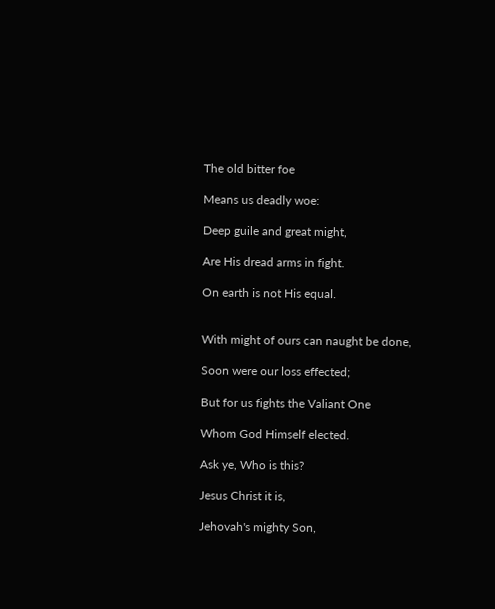The old bitter foe

Means us deadly woe:

Deep guile and great might,

Are His dread arms in fight.

On earth is not His equal.


With might of ours can naught be done,

Soon were our loss effected;

But for us fights the Valiant One

Whom God Himself elected.

Ask ye, Who is this?

Jesus Christ it is,

Jehovah's mighty Son,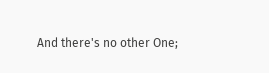And there's no other One;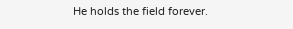He holds the field forever.